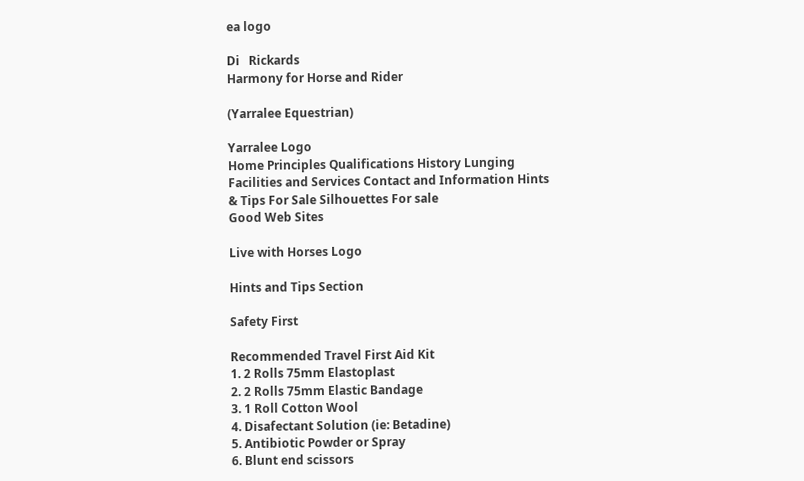ea logo

Di   Rickards
Harmony for Horse and Rider

(Yarralee Equestrian)

Yarralee Logo
Home Principles Qualifications History Lunging Facilities and Services Contact and Information Hints & Tips For Sale Silhouettes For sale
Good Web Sites

Live with Horses Logo

Hints and Tips Section

Safety First

Recommended Travel First Aid Kit
1. 2 Rolls 75mm Elastoplast
2. 2 Rolls 75mm Elastic Bandage
3. 1 Roll Cotton Wool
4. Disafectant Solution (ie: Betadine)
5. Antibiotic Powder or Spray
6. Blunt end scissors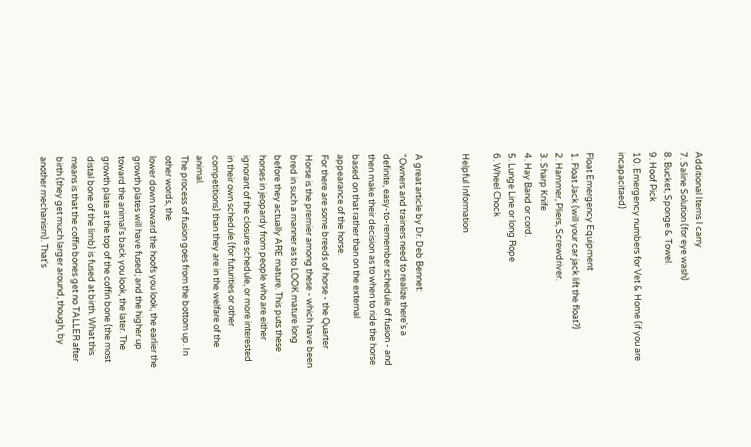Additional Items I carry
7. Saline Solution (for eye wash)
8. Bucket, Sponge & Towel.
9. Hoof Pick
10. Emergency numbers for Vet & Home (if you are incapacitaed)

Float Emergency Equipment
1. Float Jack (will your car jack lift the float?)
2. Hammer, Pliers, Screwdriver.
3. Sharp Knife
4. Hay Band or cord.
5. Lunge Line or long Rope
6. Wheel Chock

Helpful Information


A great article by Dr. Deb Bennet:
"Owners and trainers need to realize there's a definite, easy-to-remember schedule of fusion - and then make their decision as to when to ride the horse based on that rather than on the external appearance of the horse.
For there are some breeds of horse - the Quarter Horse is the premier among these - which have been bred in such a manner as to LOOK mature long before they actually ARE mature. This puts these horses in jeopardy from people who are either ignorant of the closure schedule, or more interested in their own schedule (for futurities or other competitions) than they are in the welfare of the animal.
The process of fusion goes from the bottom up. In other words, the
lower down toward the hoofs you look, the earlier the growth plates will have fused; and the higher up toward the animal's back you look, the later. The growth plate at the top of the coffin bone (the most distal bone of the limb) is fused at birth. What this means is that the coffin bones get no TALLER after birth (they get much larger around, though, by another mechanism). That's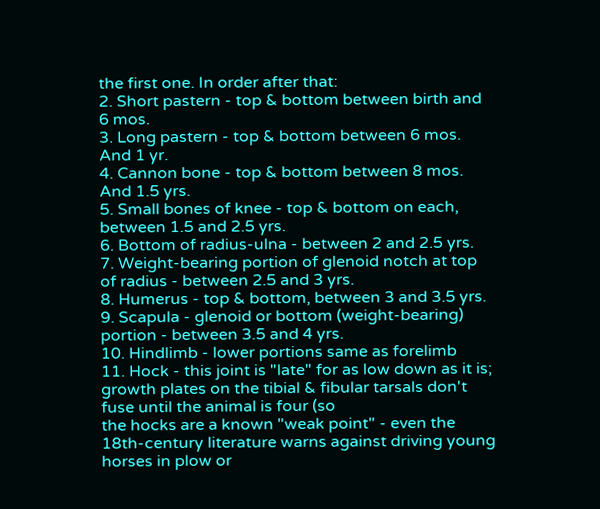the first one. In order after that:
2. Short pastern - top & bottom between birth and 6 mos.
3. Long pastern - top & bottom between 6 mos. And 1 yr.
4. Cannon bone - top & bottom between 8 mos. And 1.5 yrs.
5. Small bones of knee - top & bottom on each, between 1.5 and 2.5 yrs.
6. Bottom of radius-ulna - between 2 and 2.5 yrs.
7. Weight-bearing portion of glenoid notch at top of radius - between 2.5 and 3 yrs.
8. Humerus - top & bottom, between 3 and 3.5 yrs.
9. Scapula - glenoid or bottom (weight-bearing) portion - between 3.5 and 4 yrs.
10. Hindlimb - lower portions same as forelimb
11. Hock - this joint is "late" for as low down as it is; growth plates on the tibial & fibular tarsals don't fuse until the animal is four (so
the hocks are a known "weak point" - even the 18th-century literature warns against driving young horses in plow or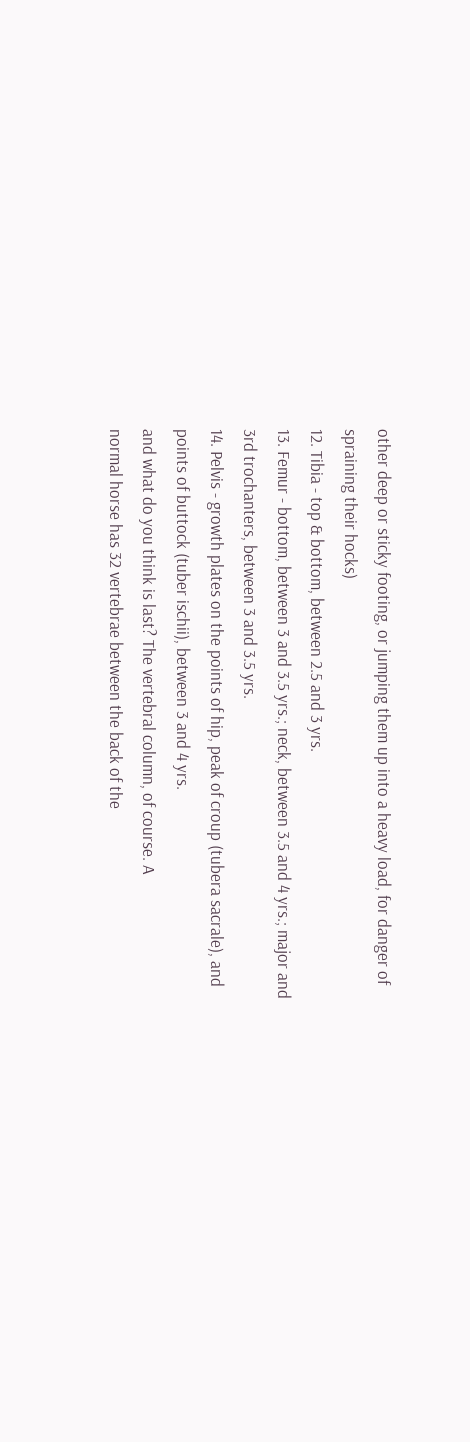other deep or sticky footing, or jumping them up into a heavy load, for danger of spraining their hocks)
12. Tibia - top & bottom, between 2.5 and 3 yrs.
13. Femur - bottom, between 3 and 3.5 yrs.; neck, between 3.5 and 4 yrs.; major and 3rd trochanters, between 3 and 3.5 yrs.
14. Pelvis - growth plates on the points of hip, peak of croup (tubera sacrale), and points of buttock (tuber ischii), between 3 and 4 yrs.
and what do you think is last? The vertebral column, of course. A
normal horse has 32 vertebrae between the back of the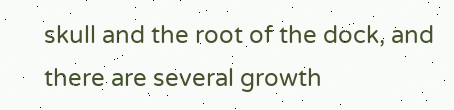skull and the root of the dock, and there are several growth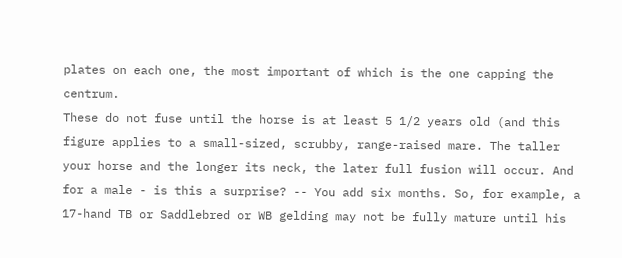plates on each one, the most important of which is the one capping the centrum.
These do not fuse until the horse is at least 5 1/2 years old (and this figure applies to a small-sized, scrubby, range-raised mare. The taller your horse and the longer its neck, the later full fusion will occur. And for a male - is this a surprise? -- You add six months. So, for example, a 17-hand TB or Saddlebred or WB gelding may not be fully mature until his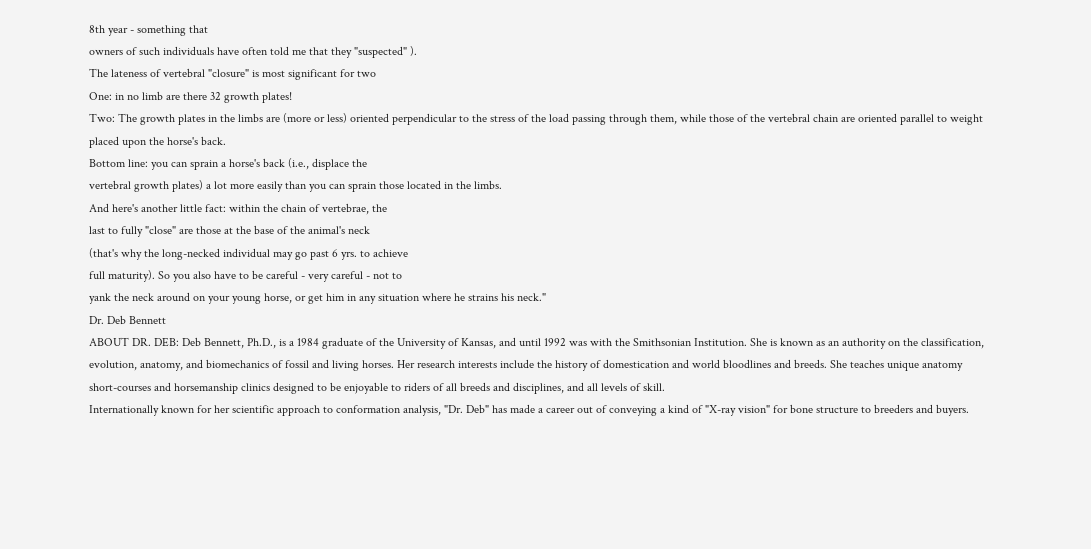8th year - something that
owners of such individuals have often told me that they "suspected" ).
The lateness of vertebral "closure" is most significant for two
One: in no limb are there 32 growth plates!
Two: The growth plates in the limbs are (more or less) oriented perpendicular to the stress of the load passing through them, while those of the vertebral chain are oriented parallel to weight placed upon the horse's back.
Bottom line: you can sprain a horse's back (i.e., displace the
vertebral growth plates) a lot more easily than you can sprain those located in the limbs.
And here's another little fact: within the chain of vertebrae, the
last to fully "close" are those at the base of the animal's neck
(that's why the long-necked individual may go past 6 yrs. to achieve
full maturity). So you also have to be careful - very careful - not to
yank the neck around on your young horse, or get him in any situation where he strains his neck."
Dr. Deb Bennett
ABOUT DR. DEB: Deb Bennett, Ph.D., is a 1984 graduate of the University of Kansas, and until 1992 was with the Smithsonian Institution. She is known as an authority on the classification, evolution, anatomy, and biomechanics of fossil and living horses. Her research interests include the history of domestication and world bloodlines and breeds. She teaches unique anatomy short-courses and horsemanship clinics designed to be enjoyable to riders of all breeds and disciplines, and all levels of skill.
Internationally known for her scientific approach to conformation analysis, "Dr. Deb" has made a career out of conveying a kind of "X-ray vision" for bone structure to breeders and buyers.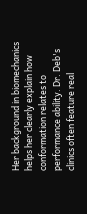Her background in biomechanics helps her clearly explain how conformation relates to performance ability. Dr. Deb's clinics often feature real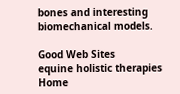bones and interesting biomechanical models.

Good Web Sites
equine holistic therapies
Home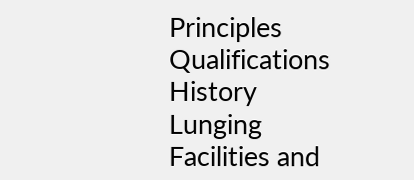Principles Qualifications History Lunging Facilities and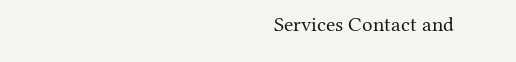Services Contact and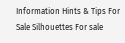Information Hints & Tips For Sale Silhouettes For sale